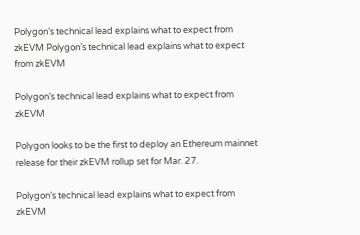Polygon’s technical lead explains what to expect from zkEVM Polygon’s technical lead explains what to expect from zkEVM

Polygon’s technical lead explains what to expect from zkEVM

Polygon looks to be the first to deploy an Ethereum mainnet release for their zkEVM rollup set for Mar. 27.

Polygon’s technical lead explains what to expect from zkEVM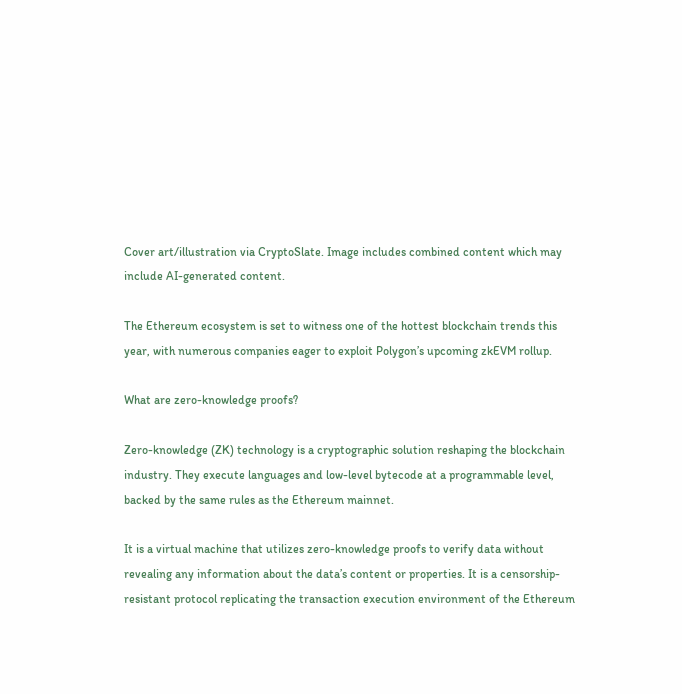Cover art/illustration via CryptoSlate. Image includes combined content which may include AI-generated content.

The Ethereum ecosystem is set to witness one of the hottest blockchain trends this year, with numerous companies eager to exploit Polygon’s upcoming zkEVM rollup.

What are zero-knowledge proofs?

Zero-knowledge (ZK) technology is a cryptographic solution reshaping the blockchain industry. They execute languages and low-level bytecode at a programmable level, backed by the same rules as the Ethereum mainnet.

It is a virtual machine that utilizes zero-knowledge proofs to verify data without revealing any information about the data’s content or properties. It is a censorship-resistant protocol replicating the transaction execution environment of the Ethereum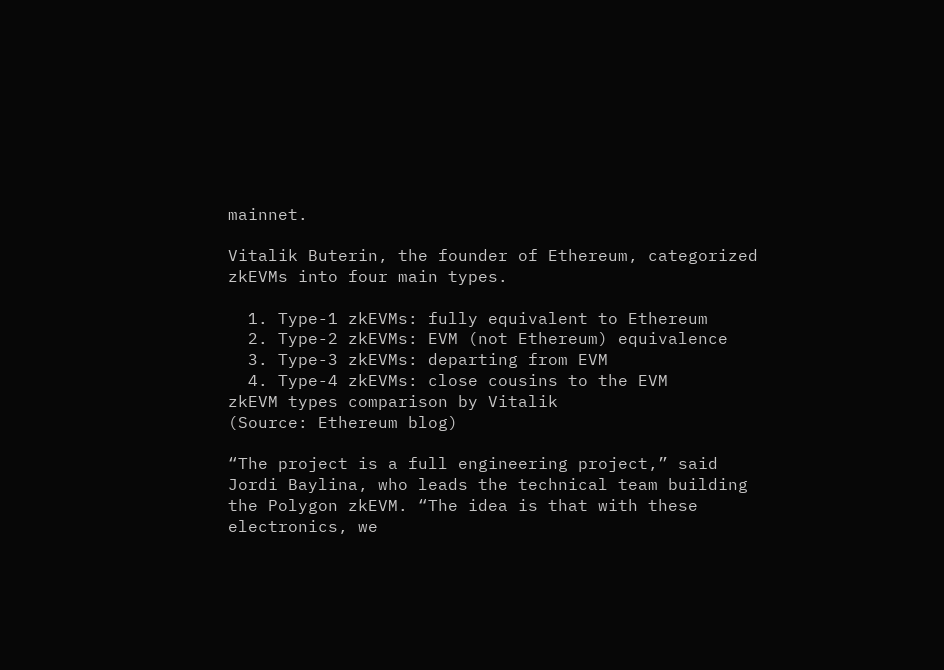mainnet.

Vitalik Buterin, the founder of Ethereum, categorized zkEVMs into four main types.

  1. Type-1 zkEVMs: fully equivalent to Ethereum
  2. Type-2 zkEVMs: EVM (not Ethereum) equivalence
  3. Type-3 zkEVMs: departing from EVM
  4. Type-4 zkEVMs: close cousins to the EVM
zkEVM types comparison by Vitalik
(Source: Ethereum blog)

“The project is a full engineering project,” said Jordi Baylina, who leads the technical team building the Polygon zkEVM. “The idea is that with these electronics, we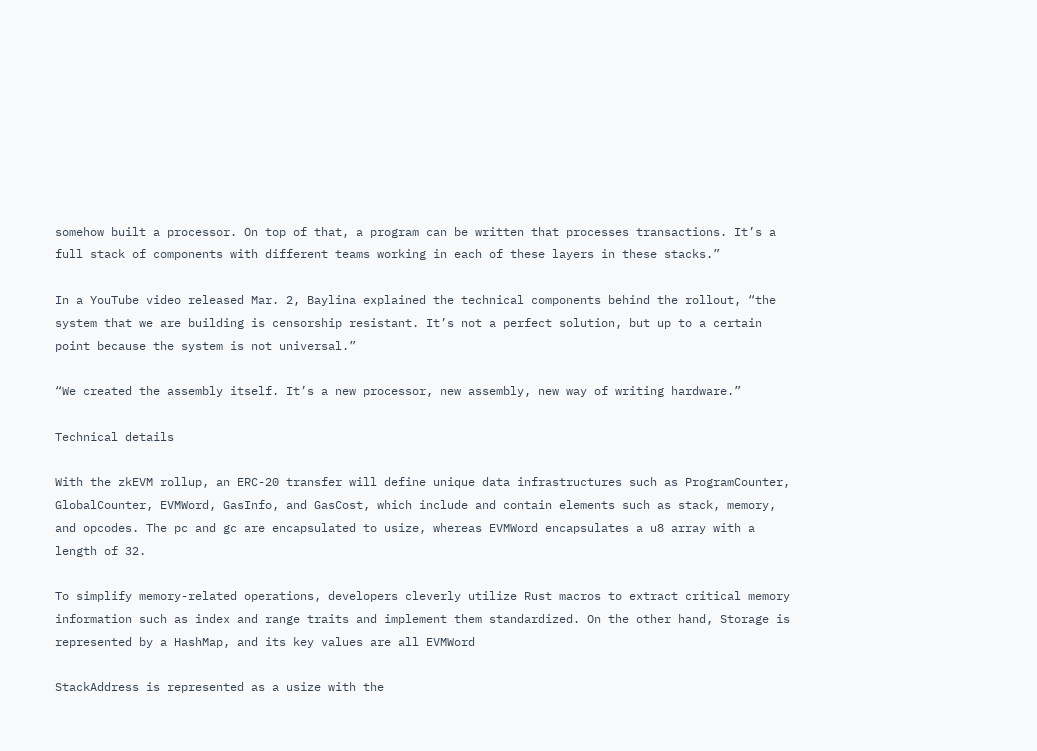somehow built a processor. On top of that, a program can be written that processes transactions. It’s a full stack of components with different teams working in each of these layers in these stacks.”

In a YouTube video released Mar. 2, Baylina explained the technical components behind the rollout, “the system that we are building is censorship resistant. It’s not a perfect solution, but up to a certain point because the system is not universal.”

“We created the assembly itself. It’s a new processor, new assembly, new way of writing hardware.”

Technical details

With the zkEVM rollup, an ERC-20 transfer will define unique data infrastructures such as ProgramCounter, GlobalCounter, EVMWord, GasInfo, and GasCost, which include and contain elements such as stack, memory, and opcodes. The pc and gc are encapsulated to usize, whereas EVMWord encapsulates a u8 array with a length of 32.

To simplify memory-related operations, developers cleverly utilize Rust macros to extract critical memory information such as index and range traits and implement them standardized. On the other hand, Storage is represented by a HashMap, and its key values are all EVMWord

StackAddress is represented as a usize with the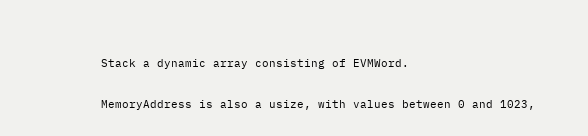Stack a dynamic array consisting of EVMWord.

MemoryAddress is also a usize, with values between 0 and 1023,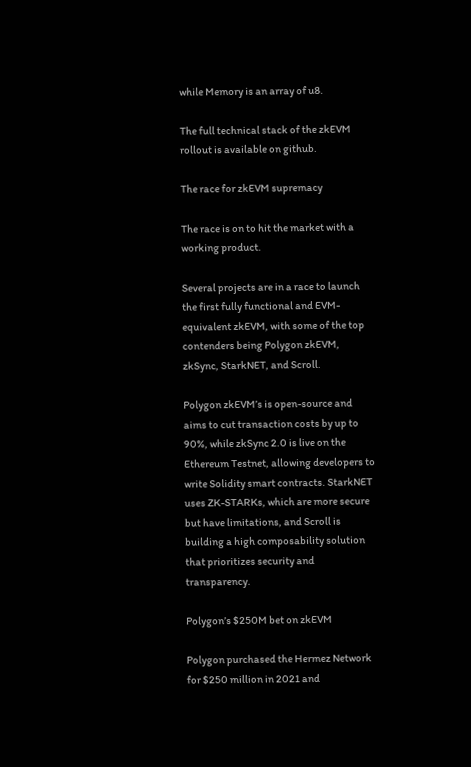while Memory is an array of u8.

The full technical stack of the zkEVM rollout is available on github.

The race for zkEVM supremacy

The race is on to hit the market with a working product.

Several projects are in a race to launch the first fully functional and EVM-equivalent zkEVM, with some of the top contenders being Polygon zkEVM, zkSync, StarkNET, and Scroll.

Polygon zkEVM’s is open-source and aims to cut transaction costs by up to 90%, while zkSync 2.0 is live on the Ethereum Testnet, allowing developers to write Solidity smart contracts. StarkNET uses ZK-STARKs, which are more secure but have limitations, and Scroll is building a high composability solution that prioritizes security and transparency.

Polygon’s $250M bet on zkEVM

Polygon purchased the Hermez Network for $250 million in 2021 and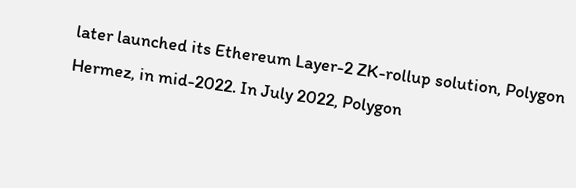later launched its Ethereum Layer-2 ZK-rollup solution, Polygon Hermez, in mid-2022. In July 2022, Polygon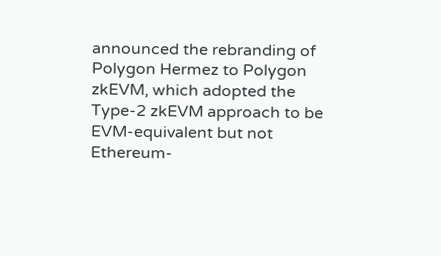announced the rebranding of Polygon Hermez to Polygon zkEVM, which adopted the Type-2 zkEVM approach to be EVM-equivalent but not Ethereum-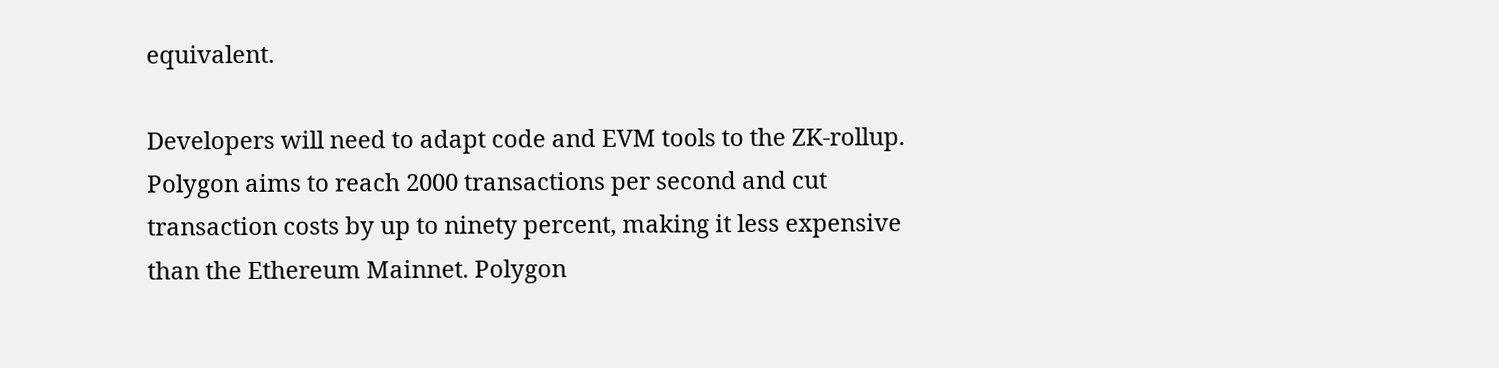equivalent.

Developers will need to adapt code and EVM tools to the ZK-rollup. Polygon aims to reach 2000 transactions per second and cut transaction costs by up to ninety percent, making it less expensive than the Ethereum Mainnet. Polygon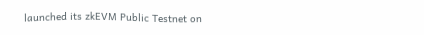launched its zkEVM Public Testnet on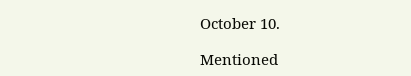October 10.

Mentioned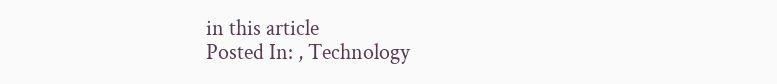in this article
Posted In: , Technology